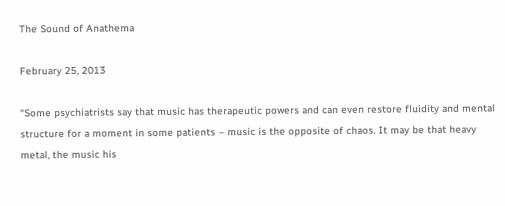The Sound of Anathema

February 25, 2013

“Some psychiatrists say that music has therapeutic powers and can even restore fluidity and mental structure for a moment in some patients – music is the opposite of chaos. It may be that heavy metal, the music his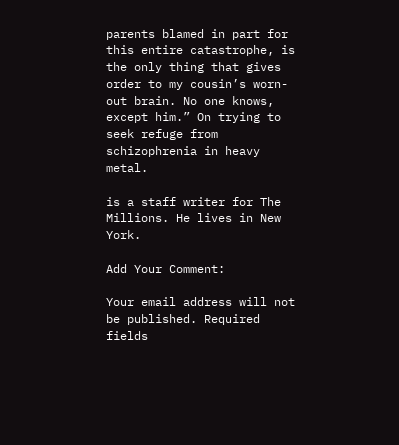parents blamed in part for this entire catastrophe, is the only thing that gives order to my cousin’s worn-out brain. No one knows, except him.” On trying to seek refuge from schizophrenia in heavy metal.

is a staff writer for The Millions. He lives in New York.

Add Your Comment:

Your email address will not be published. Required fields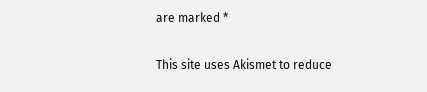are marked *

This site uses Akismet to reduce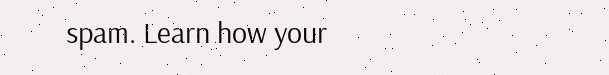spam. Learn how your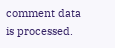comment data is processed.